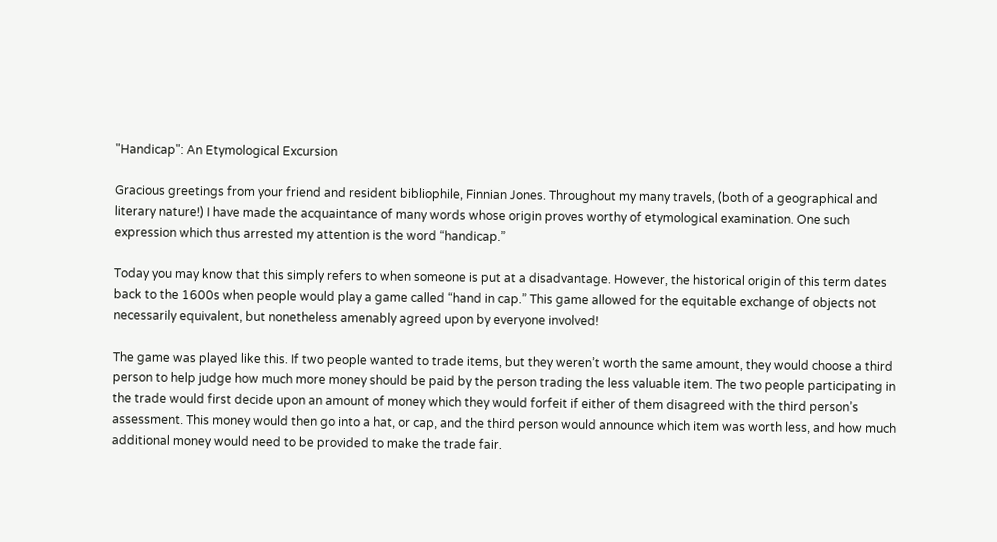"Handicap": An Etymological Excursion

Gracious greetings from your friend and resident bibliophile, Finnian Jones. Throughout my many travels, (both of a geographical and literary nature!) I have made the acquaintance of many words whose origin proves worthy of etymological examination. One such expression which thus arrested my attention is the word “handicap.”

Today you may know that this simply refers to when someone is put at a disadvantage. However, the historical origin of this term dates back to the 1600s when people would play a game called “hand in cap.” This game allowed for the equitable exchange of objects not necessarily equivalent, but nonetheless amenably agreed upon by everyone involved!

The game was played like this. If two people wanted to trade items, but they weren’t worth the same amount, they would choose a third person to help judge how much more money should be paid by the person trading the less valuable item. The two people participating in the trade would first decide upon an amount of money which they would forfeit if either of them disagreed with the third person’s assessment. This money would then go into a hat, or cap, and the third person would announce which item was worth less, and how much additional money would need to be provided to make the trade fair.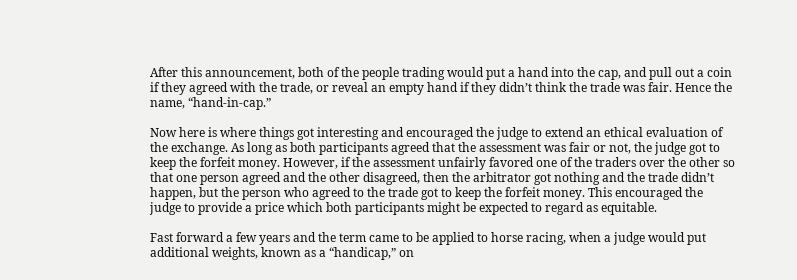After this announcement, both of the people trading would put a hand into the cap, and pull out a coin if they agreed with the trade, or reveal an empty hand if they didn’t think the trade was fair. Hence the name, “hand-in-cap.”

Now here is where things got interesting and encouraged the judge to extend an ethical evaluation of the exchange. As long as both participants agreed that the assessment was fair or not, the judge got to keep the forfeit money. However, if the assessment unfairly favored one of the traders over the other so that one person agreed and the other disagreed, then the arbitrator got nothing and the trade didn’t happen, but the person who agreed to the trade got to keep the forfeit money. This encouraged the judge to provide a price which both participants might be expected to regard as equitable.

Fast forward a few years and the term came to be applied to horse racing, when a judge would put additional weights, known as a “handicap,” on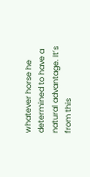whatever horse he determined to have a natural advantage. It’s from this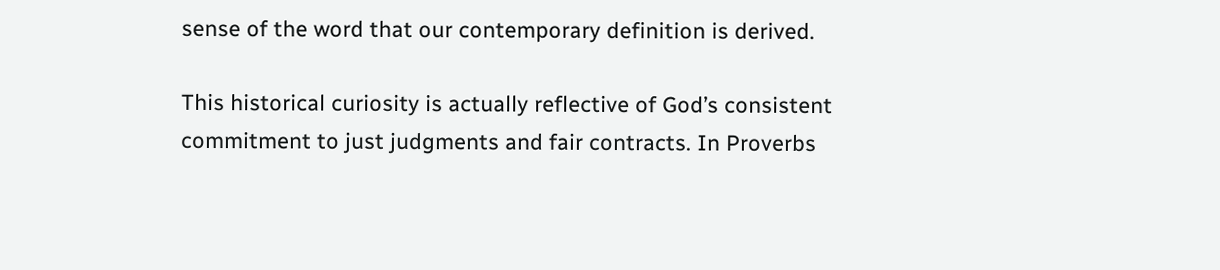sense of the word that our contemporary definition is derived.

This historical curiosity is actually reflective of God’s consistent commitment to just judgments and fair contracts. In Proverbs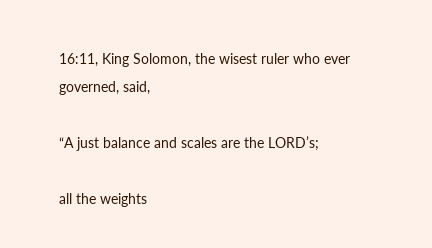16:11, King Solomon, the wisest ruler who ever governed, said,

“A just balance and scales are the LORD’s;

all the weights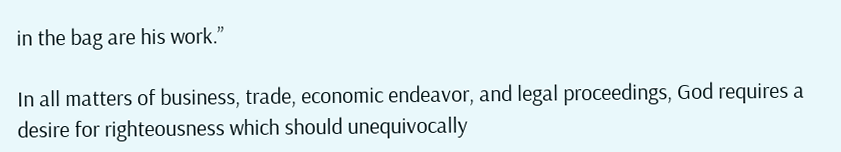in the bag are his work.”

In all matters of business, trade, economic endeavor, and legal proceedings, God requires a desire for righteousness which should unequivocally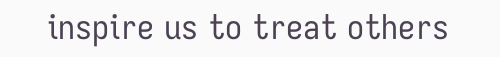inspire us to treat others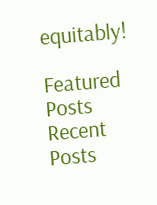equitably!

Featured Posts
Recent Posts